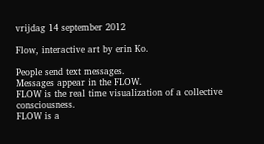vrijdag 14 september 2012

Flow, interactive art by erin Ko.

People send text messages.
Messages appear in the FLOW.
FLOW is the real time visualization of a collective consciousness.
FLOW is a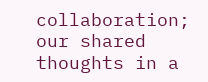collaboration; our shared thoughts in a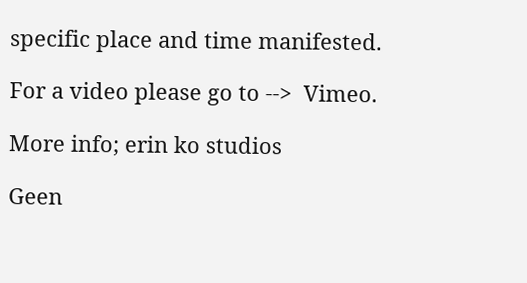specific place and time manifested.

For a video please go to -->  Vimeo.

More info; erin ko studios

Geen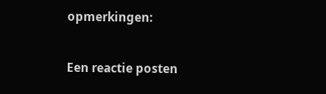opmerkingen:

Een reactie posten